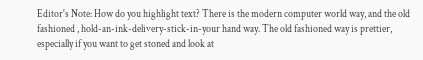Editor's Note: How do you highlight text? There is the modern computer world way, and the old fashioned , hold-an-ink-delivery-stick-in-your hand way. The old fashioned way is prettier, especially if you want to get stoned and look at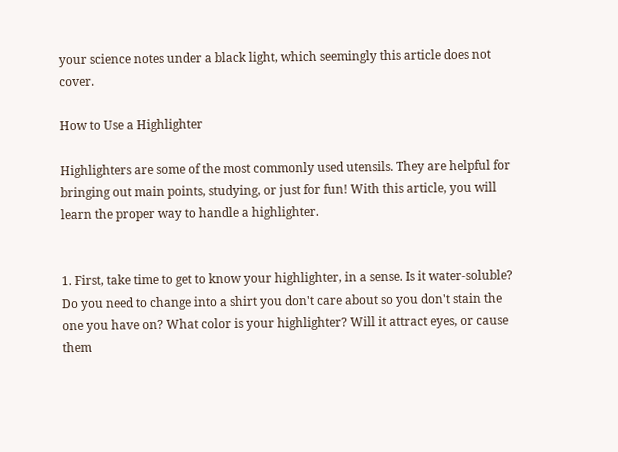your science notes under a black light, which seemingly this article does not cover.

How to Use a Highlighter

Highlighters are some of the most commonly used utensils. They are helpful for bringing out main points, studying, or just for fun! With this article, you will learn the proper way to handle a highlighter.


1. First, take time to get to know your highlighter, in a sense. Is it water-soluble? Do you need to change into a shirt you don't care about so you don't stain the one you have on? What color is your highlighter? Will it attract eyes, or cause them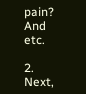pain? And etc.

2. Next,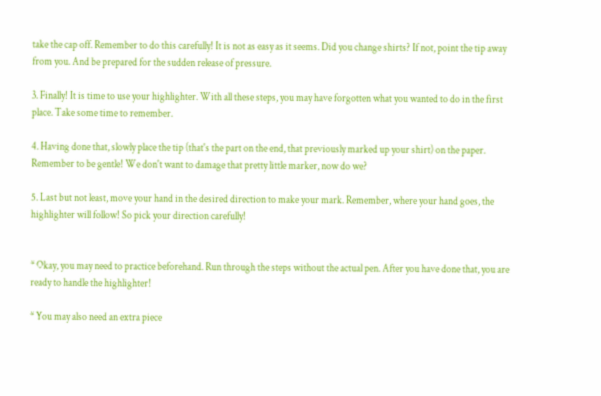take the cap off. Remember to do this carefully! It is not as easy as it seems. Did you change shirts? If not, point the tip away from you. And be prepared for the sudden release of pressure.

3. Finally! It is time to use your highlighter. With all these steps, you may have forgotten what you wanted to do in the first place. Take some time to remember.

4. Having done that, slowly place the tip (that's the part on the end, that previously marked up your shirt) on the paper. Remember to be gentle! We don't want to damage that pretty little marker, now do we?

5. Last but not least, move your hand in the desired direction to make your mark. Remember, where your hand goes, the highlighter will follow! So pick your direction carefully!


* Okay, you may need to practice beforehand. Run through the steps without the actual pen. After you have done that, you are ready to handle the highlighter!

* You may also need an extra piece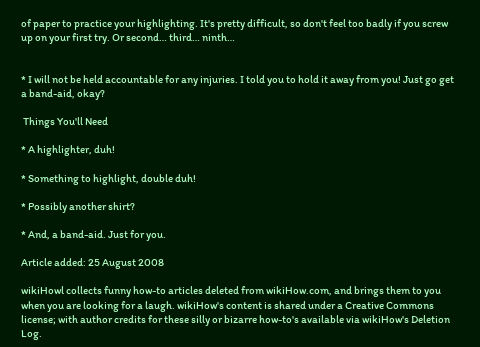of paper to practice your highlighting. It's pretty difficult, so don't feel too badly if you screw up on your first try. Or second… third… ninth…


* I will not be held accountable for any injuries. I told you to hold it away from you! Just go get a band-aid, okay?

 Things You'll Need

* A highlighter, duh!

* Something to highlight, double duh!

* Possibly another shirt?

* And, a band-aid. Just for you.

Article added: 25 August 2008

wikiHowl collects funny how-to articles deleted from wikiHow.com, and brings them to you when you are looking for a laugh. wikiHow's content is shared under a Creative Commons license; with author credits for these silly or bizarre how-to's available via wikiHow's Deletion Log.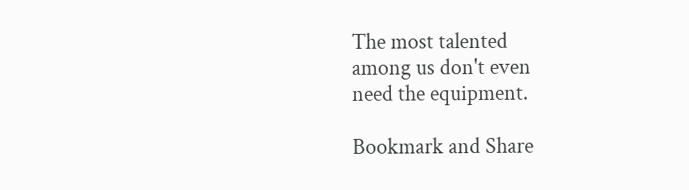The most talented
among us don't even
need the equipment.

Bookmark and Share